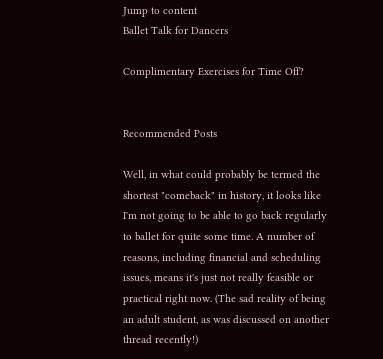Jump to content
Ballet Talk for Dancers

Complimentary Exercises for Time Off?


Recommended Posts

Well, in what could probably be termed the shortest "comeback" in history, it looks like I'm not going to be able to go back regularly to ballet for quite some time. A number of reasons, including financial and scheduling issues, means it's just not really feasible or practical right now. (The sad reality of being an adult student, as was discussed on another thread recently!)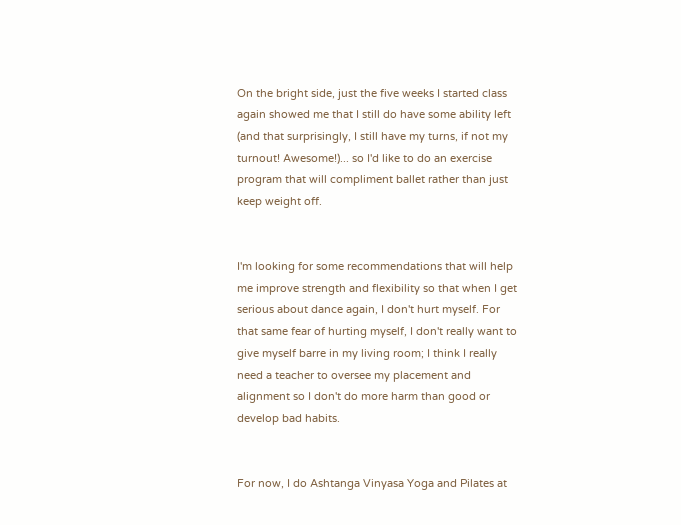On the bright side, just the five weeks I started class again showed me that I still do have some ability left (and that surprisingly, I still have my turns, if not my turnout! Awesome!)... so I'd like to do an exercise program that will compliment ballet rather than just keep weight off.


I'm looking for some recommendations that will help me improve strength and flexibility so that when I get serious about dance again, I don't hurt myself. For that same fear of hurting myself, I don't really want to give myself barre in my living room; I think I really need a teacher to oversee my placement and alignment so I don't do more harm than good or develop bad habits.


For now, I do Ashtanga Vinyasa Yoga and Pilates at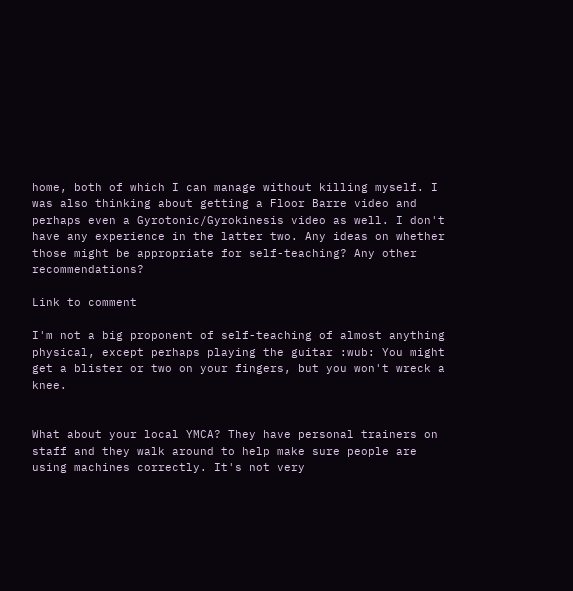home, both of which I can manage without killing myself. I was also thinking about getting a Floor Barre video and perhaps even a Gyrotonic/Gyrokinesis video as well. I don't have any experience in the latter two. Any ideas on whether those might be appropriate for self-teaching? Any other recommendations?

Link to comment

I'm not a big proponent of self-teaching of almost anything physical, except perhaps playing the guitar :wub: You might get a blister or two on your fingers, but you won't wreck a knee.


What about your local YMCA? They have personal trainers on staff and they walk around to help make sure people are using machines correctly. It's not very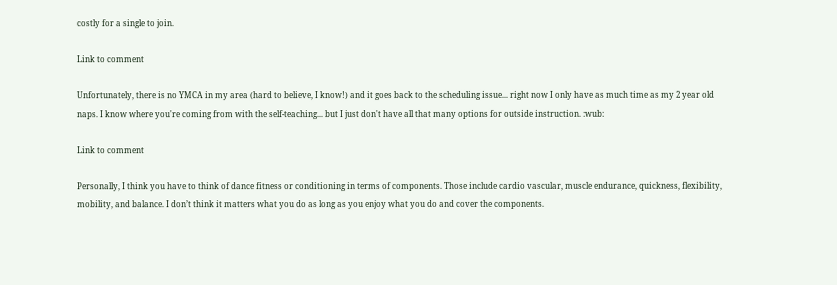costly for a single to join.

Link to comment

Unfortunately, there is no YMCA in my area (hard to believe, I know!) and it goes back to the scheduling issue... right now I only have as much time as my 2 year old naps. I know where you're coming from with the self-teaching... but I just don't have all that many options for outside instruction. :wub:

Link to comment

Personally, I think you have to think of dance fitness or conditioning in terms of components. Those include cardio vascular, muscle endurance, quickness, flexibility, mobility, and balance. I don’t think it matters what you do as long as you enjoy what you do and cover the components.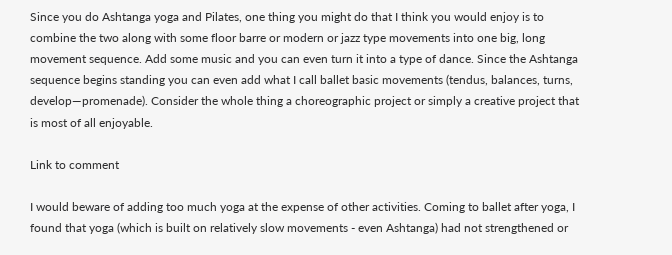Since you do Ashtanga yoga and Pilates, one thing you might do that I think you would enjoy is to combine the two along with some floor barre or modern or jazz type movements into one big, long movement sequence. Add some music and you can even turn it into a type of dance. Since the Ashtanga sequence begins standing you can even add what I call ballet basic movements (tendus, balances, turns, develop—promenade). Consider the whole thing a choreographic project or simply a creative project that is most of all enjoyable.

Link to comment

I would beware of adding too much yoga at the expense of other activities. Coming to ballet after yoga, I found that yoga (which is built on relatively slow movements - even Ashtanga) had not strengthened or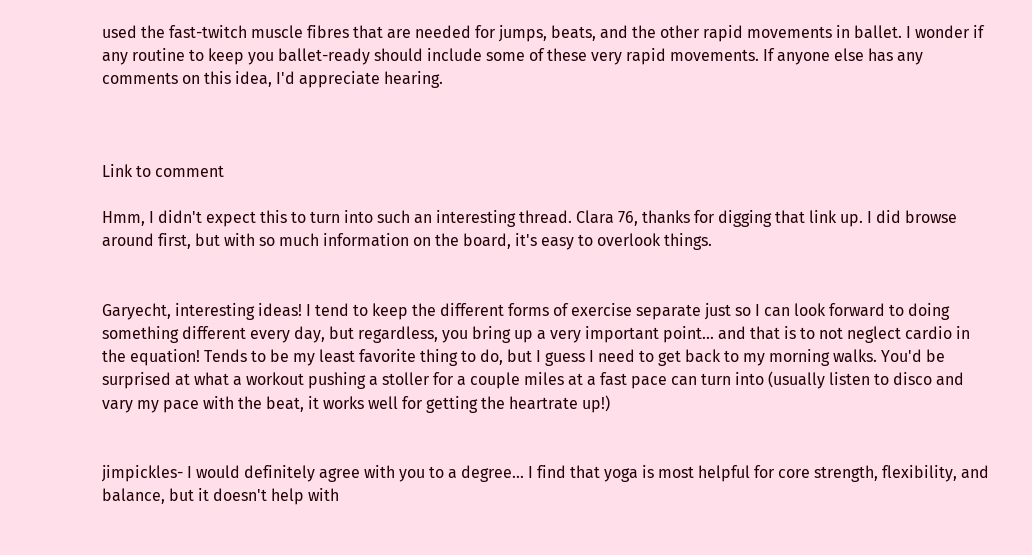used the fast-twitch muscle fibres that are needed for jumps, beats, and the other rapid movements in ballet. I wonder if any routine to keep you ballet-ready should include some of these very rapid movements. If anyone else has any comments on this idea, I'd appreciate hearing.



Link to comment

Hmm, I didn't expect this to turn into such an interesting thread. Clara 76, thanks for digging that link up. I did browse around first, but with so much information on the board, it's easy to overlook things.


Garyecht, interesting ideas! I tend to keep the different forms of exercise separate just so I can look forward to doing something different every day, but regardless, you bring up a very important point... and that is to not neglect cardio in the equation! Tends to be my least favorite thing to do, but I guess I need to get back to my morning walks. You'd be surprised at what a workout pushing a stoller for a couple miles at a fast pace can turn into (usually listen to disco and vary my pace with the beat, it works well for getting the heartrate up!)


jimpickles- I would definitely agree with you to a degree... I find that yoga is most helpful for core strength, flexibility, and balance, but it doesn't help with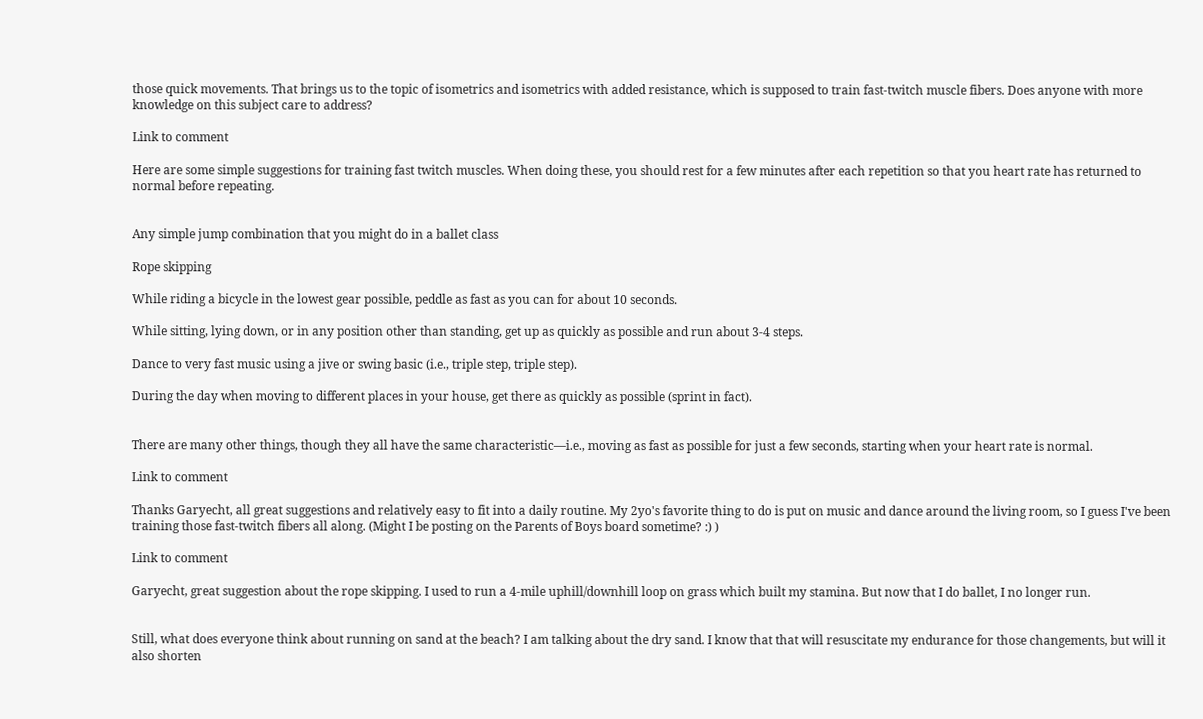those quick movements. That brings us to the topic of isometrics and isometrics with added resistance, which is supposed to train fast-twitch muscle fibers. Does anyone with more knowledge on this subject care to address?

Link to comment

Here are some simple suggestions for training fast twitch muscles. When doing these, you should rest for a few minutes after each repetition so that you heart rate has returned to normal before repeating.


Any simple jump combination that you might do in a ballet class

Rope skipping

While riding a bicycle in the lowest gear possible, peddle as fast as you can for about 10 seconds.

While sitting, lying down, or in any position other than standing, get up as quickly as possible and run about 3-4 steps.

Dance to very fast music using a jive or swing basic (i.e., triple step, triple step).

During the day when moving to different places in your house, get there as quickly as possible (sprint in fact).


There are many other things, though they all have the same characteristic—i.e., moving as fast as possible for just a few seconds, starting when your heart rate is normal.

Link to comment

Thanks Garyecht, all great suggestions and relatively easy to fit into a daily routine. My 2yo's favorite thing to do is put on music and dance around the living room, so I guess I've been training those fast-twitch fibers all along. (Might I be posting on the Parents of Boys board sometime? :) )

Link to comment

Garyecht, great suggestion about the rope skipping. I used to run a 4-mile uphill/downhill loop on grass which built my stamina. But now that I do ballet, I no longer run.


Still, what does everyone think about running on sand at the beach? I am talking about the dry sand. I know that that will resuscitate my endurance for those changements, but will it also shorten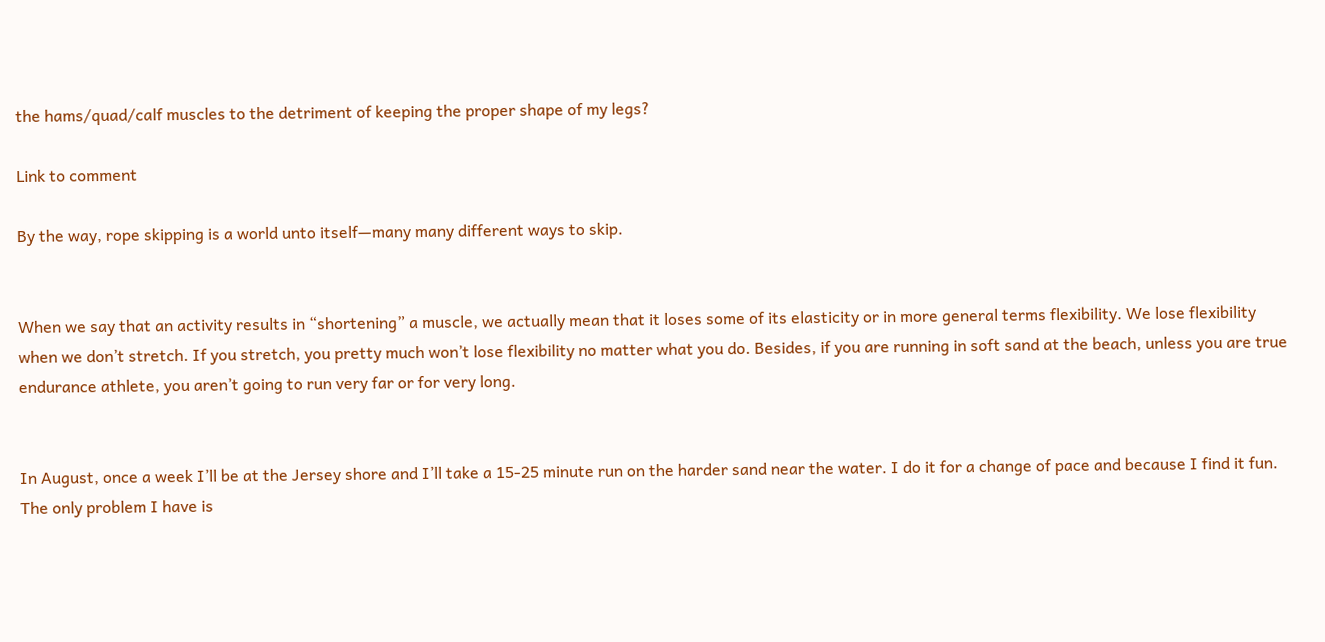the hams/quad/calf muscles to the detriment of keeping the proper shape of my legs?

Link to comment

By the way, rope skipping is a world unto itself—many many different ways to skip.


When we say that an activity results in “shortening” a muscle, we actually mean that it loses some of its elasticity or in more general terms flexibility. We lose flexibility when we don’t stretch. If you stretch, you pretty much won’t lose flexibility no matter what you do. Besides, if you are running in soft sand at the beach, unless you are true endurance athlete, you aren’t going to run very far or for very long.


In August, once a week I’ll be at the Jersey shore and I’ll take a 15-25 minute run on the harder sand near the water. I do it for a change of pace and because I find it fun. The only problem I have is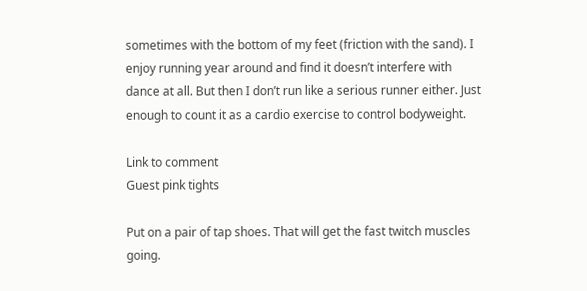sometimes with the bottom of my feet (friction with the sand). I enjoy running year around and find it doesn’t interfere with dance at all. But then I don’t run like a serious runner either. Just enough to count it as a cardio exercise to control bodyweight.

Link to comment
Guest pink tights

Put on a pair of tap shoes. That will get the fast twitch muscles going.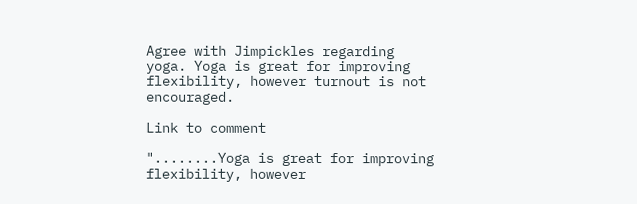Agree with Jimpickles regarding yoga. Yoga is great for improving flexibility, however turnout is not encouraged.

Link to comment

"........Yoga is great for improving flexibility, however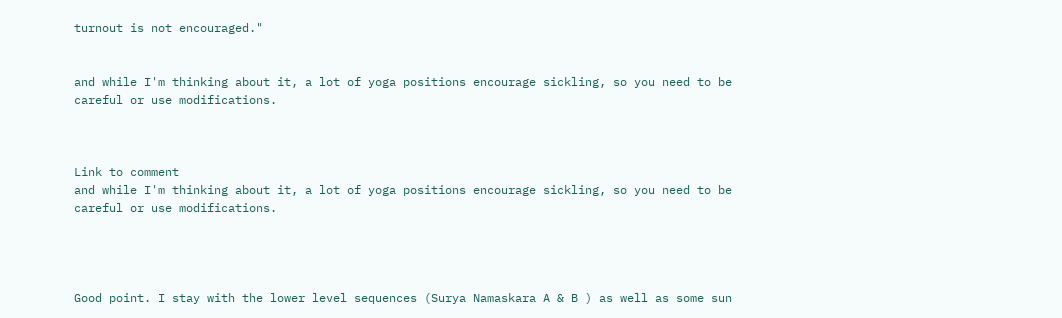turnout is not encouraged."


and while I'm thinking about it, a lot of yoga positions encourage sickling, so you need to be careful or use modifications.



Link to comment
and while I'm thinking about it, a lot of yoga positions encourage sickling, so you need to be careful or use modifications.




Good point. I stay with the lower level sequences (Surya Namaskara A & B ) as well as some sun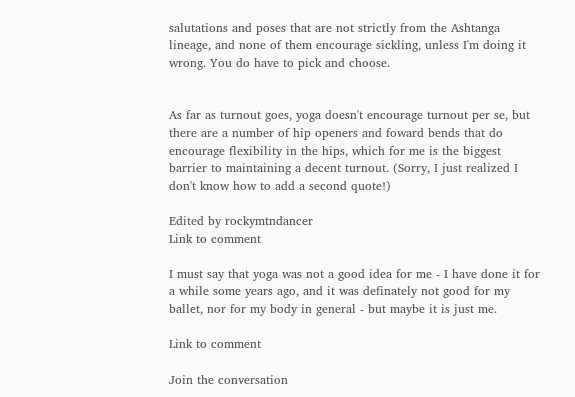salutations and poses that are not strictly from the Ashtanga lineage, and none of them encourage sickling, unless I'm doing it wrong. You do have to pick and choose.


As far as turnout goes, yoga doesn't encourage turnout per se, but there are a number of hip openers and foward bends that do encourage flexibility in the hips, which for me is the biggest barrier to maintaining a decent turnout. (Sorry, I just realized I don't know how to add a second quote!)

Edited by rockymtndancer
Link to comment

I must say that yoga was not a good idea for me - I have done it for a while some years ago, and it was definately not good for my ballet, nor for my body in general - but maybe it is just me.

Link to comment

Join the conversation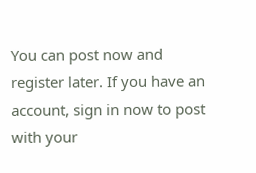You can post now and register later. If you have an account, sign in now to post with your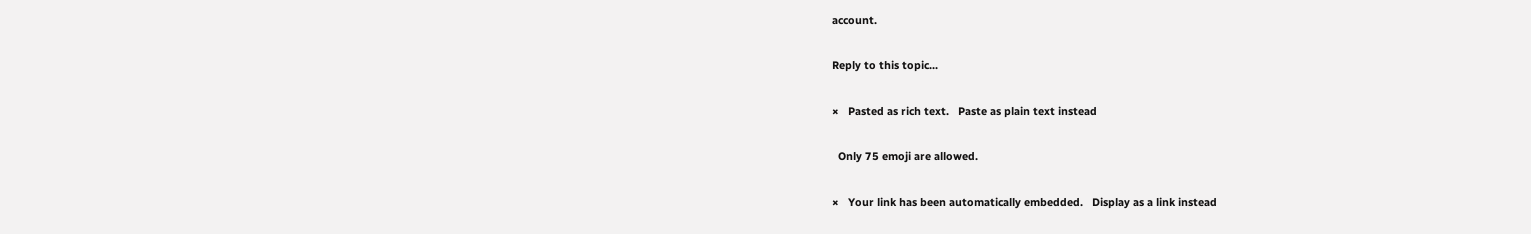account.

Reply to this topic...

×   Pasted as rich text.   Paste as plain text instead

  Only 75 emoji are allowed.

×   Your link has been automatically embedded.   Display as a link instead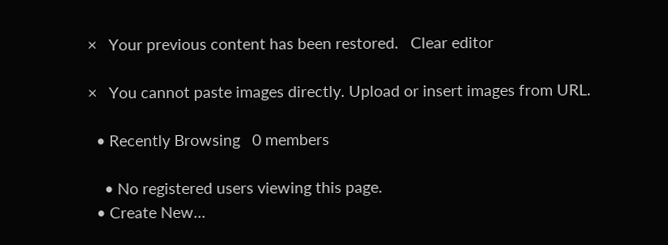×   Your previous content has been restored.   Clear editor

×   You cannot paste images directly. Upload or insert images from URL.

  • Recently Browsing   0 members

    • No registered users viewing this page.
  • Create New...